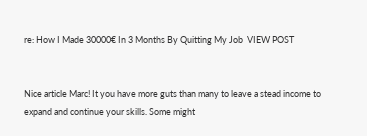re: How I Made 30000€ In 3 Months By Quitting My Job  VIEW POST


Nice article Marc! It you have more guts than many to leave a stead income to expand and continue your skills. Some might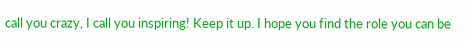call you crazy, I call you inspiring! Keep it up. I hope you find the role you can be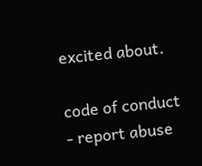excited about.

code of conduct - report abuse